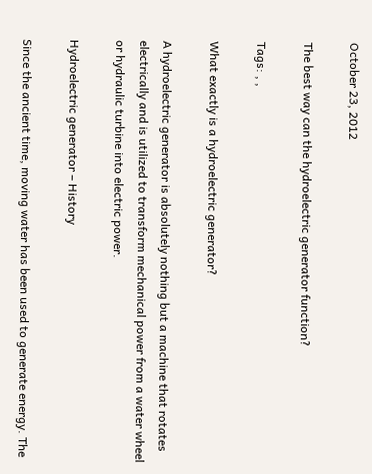October 23, 2012

The best way can the hydroelectric generator function?

Tags: , ,

What exactly is a hydroelectric generator?

A hydroelectric generator is absolutely nothing but a machine that rotates electrically and is utilized to transform mechanical power from a water wheel or hydraulic turbine into electric power.

Hydroelectric generator – History

Since the ancient time, moving water has been used to generate energy. The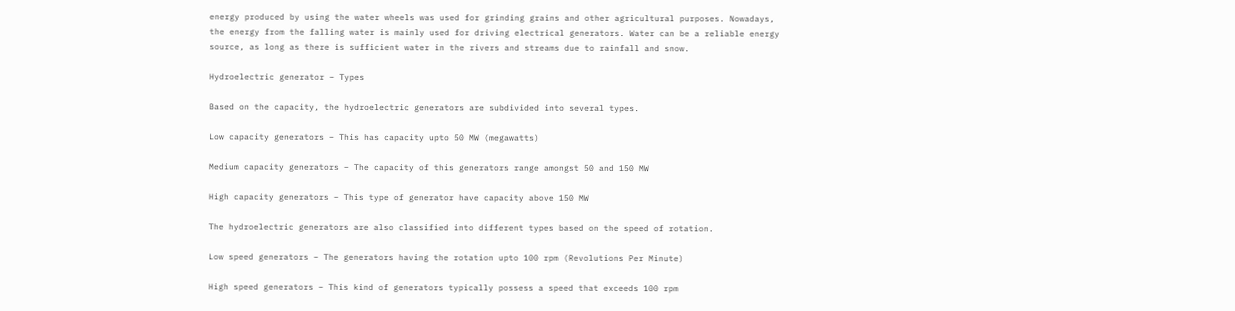energy produced by using the water wheels was used for grinding grains and other agricultural purposes. Nowadays, the energy from the falling water is mainly used for driving electrical generators. Water can be a reliable energy source, as long as there is sufficient water in the rivers and streams due to rainfall and snow.

Hydroelectric generator – Types

Based on the capacity, the hydroelectric generators are subdivided into several types.

Low capacity generators – This has capacity upto 50 MW (megawatts)

Medium capacity generators – The capacity of this generators range amongst 50 and 150 MW

High capacity generators – This type of generator have capacity above 150 MW

The hydroelectric generators are also classified into different types based on the speed of rotation.

Low speed generators – The generators having the rotation upto 100 rpm (Revolutions Per Minute)

High speed generators – This kind of generators typically possess a speed that exceeds 100 rpm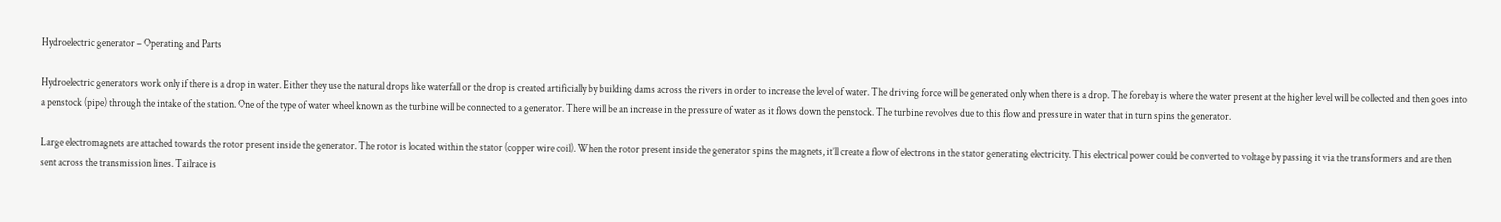Hydroelectric generator – Operating and Parts

Hydroelectric generators work only if there is a drop in water. Either they use the natural drops like waterfall or the drop is created artificially by building dams across the rivers in order to increase the level of water. The driving force will be generated only when there is a drop. The forebay is where the water present at the higher level will be collected and then goes into a penstock (pipe) through the intake of the station. One of the type of water wheel known as the turbine will be connected to a generator. There will be an increase in the pressure of water as it flows down the penstock. The turbine revolves due to this flow and pressure in water that in turn spins the generator.

Large electromagnets are attached towards the rotor present inside the generator. The rotor is located within the stator (copper wire coil). When the rotor present inside the generator spins the magnets, it’ll create a flow of electrons in the stator generating electricity. This electrical power could be converted to voltage by passing it via the transformers and are then sent across the transmission lines. Tailrace is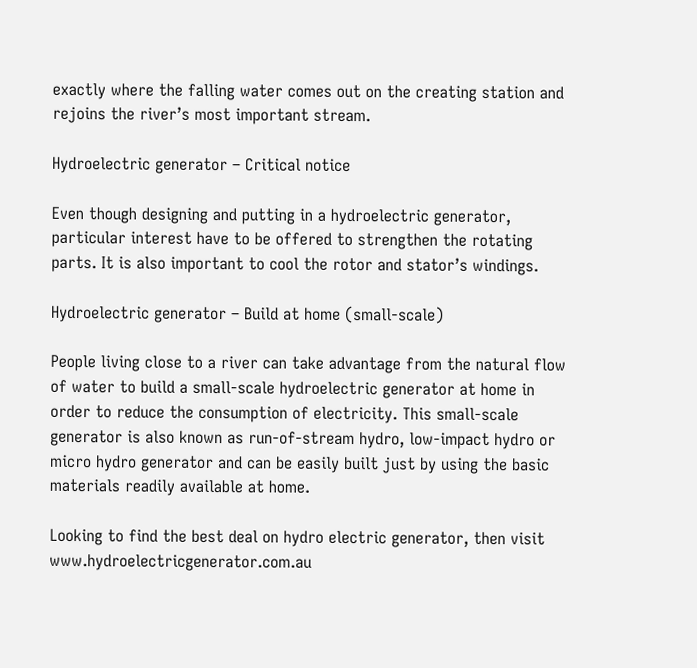exactly where the falling water comes out on the creating station and rejoins the river’s most important stream.

Hydroelectric generator – Critical notice

Even though designing and putting in a hydroelectric generator, particular interest have to be offered to strengthen the rotating parts. It is also important to cool the rotor and stator’s windings.

Hydroelectric generator – Build at home (small-scale)

People living close to a river can take advantage from the natural flow of water to build a small-scale hydroelectric generator at home in order to reduce the consumption of electricity. This small-scale generator is also known as run-of-stream hydro, low-impact hydro or micro hydro generator and can be easily built just by using the basic materials readily available at home.

Looking to find the best deal on hydro electric generator, then visit www.hydroelectricgenerator.com.au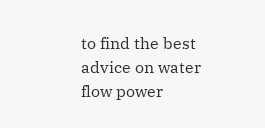to find the best advice on water flow power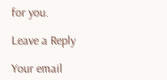for you.

Leave a Reply

Your email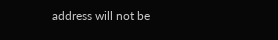address will not be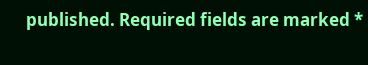published. Required fields are marked *